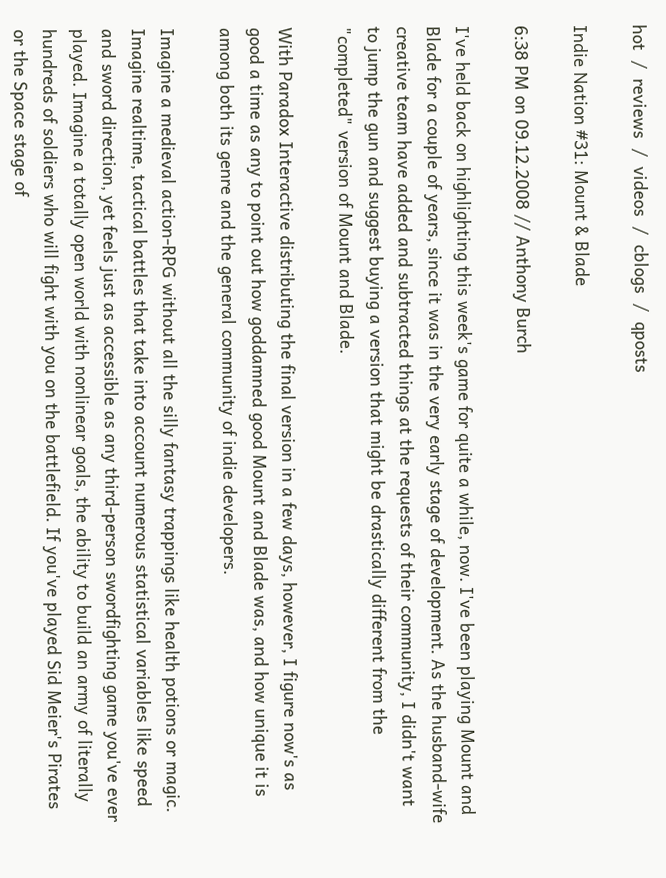hot  /  reviews  /  videos  /  cblogs  /  qposts

Indie Nation #31: Mount & Blade

6:38 PM on 09.12.2008 // Anthony Burch

I've held back on highlighting this week's game for quite a while, now. I've been playing Mount and Blade for a couple of years, since it was in the very early stage of development. As the husband-wife creative team have added and subtracted things at the requests of their community, I didn't want to jump the gun and suggest buying a version that might be drastically different from the "completed" version of Mount and Blade.

With Paradox Interactive distributing the final version in a few days, however, I figure now's as good a time as any to point out how goddamned good Mount and Blade was, and how unique it is among both its genre and the general community of indie developers.

Imagine a medieval action-RPG without all the silly fantasy trappings like health potions or magic. Imagine realtime, tactical battles that take into account numerous statistical variables like speed and sword direction, yet feels just as accessible as any third-person swordfighting game you've ever played. Imagine a totally open world with nonlinear goals, the ability to build an army of literally hundreds of soldiers who will fight with you on the battlefield. If you've played Sid Meier's Pirates or the Space stage of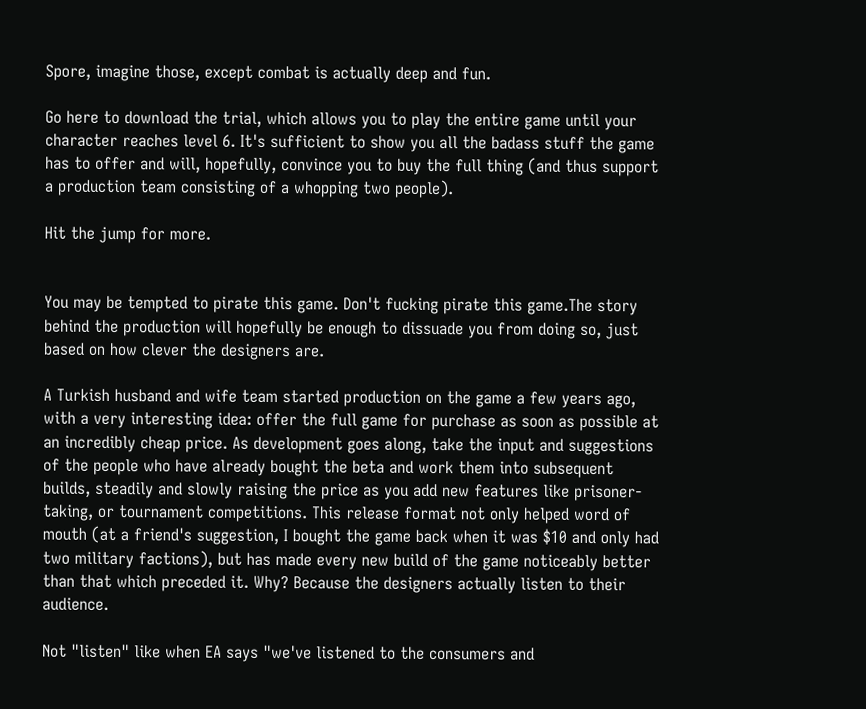Spore, imagine those, except combat is actually deep and fun.

Go here to download the trial, which allows you to play the entire game until your character reaches level 6. It's sufficient to show you all the badass stuff the game has to offer and will, hopefully, convince you to buy the full thing (and thus support a production team consisting of a whopping two people).

Hit the jump for more.


You may be tempted to pirate this game. Don't fucking pirate this game.The story behind the production will hopefully be enough to dissuade you from doing so, just based on how clever the designers are.

A Turkish husband and wife team started production on the game a few years ago, with a very interesting idea: offer the full game for purchase as soon as possible at an incredibly cheap price. As development goes along, take the input and suggestions of the people who have already bought the beta and work them into subsequent builds, steadily and slowly raising the price as you add new features like prisoner-taking, or tournament competitions. This release format not only helped word of mouth (at a friend's suggestion, I bought the game back when it was $10 and only had two military factions), but has made every new build of the game noticeably better than that which preceded it. Why? Because the designers actually listen to their audience.

Not "listen" like when EA says "we've listened to the consumers and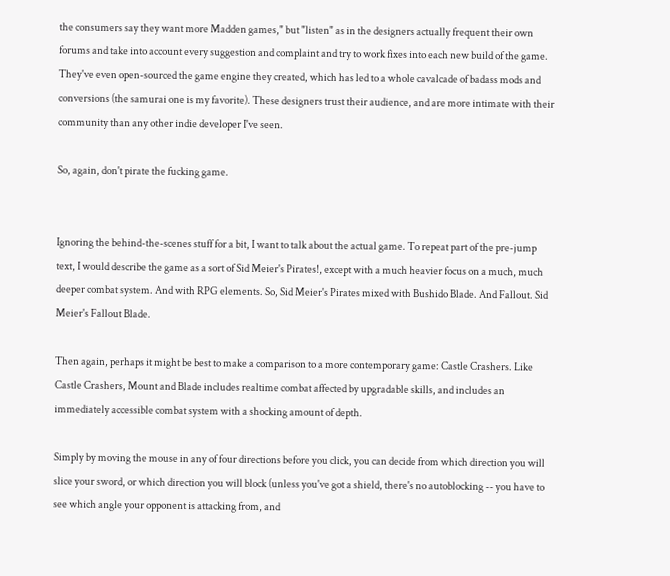the consumers say they want more Madden games," but "listen" as in the designers actually frequent their own forums and take into account every suggestion and complaint and try to work fixes into each new build of the game. They've even open-sourced the game engine they created, which has led to a whole cavalcade of badass mods and conversions (the samurai one is my favorite). These designers trust their audience, and are more intimate with their community than any other indie developer I've seen.

So, again, don't pirate the fucking game.


Ignoring the behind-the-scenes stuff for a bit, I want to talk about the actual game. To repeat part of the pre-jump text, I would describe the game as a sort of Sid Meier's Pirates!, except with a much heavier focus on a much, much deeper combat system. And with RPG elements. So, Sid Meier's Pirates mixed with Bushido Blade. And Fallout. Sid Meier's Fallout Blade.

Then again, perhaps it might be best to make a comparison to a more contemporary game: Castle Crashers. Like Castle Crashers, Mount and Blade includes realtime combat affected by upgradable skills, and includes an immediately accessible combat system with a shocking amount of depth.

Simply by moving the mouse in any of four directions before you click, you can decide from which direction you will slice your sword, or which direction you will block (unless you've got a shield, there's no autoblocking -- you have to see which angle your opponent is attacking from, and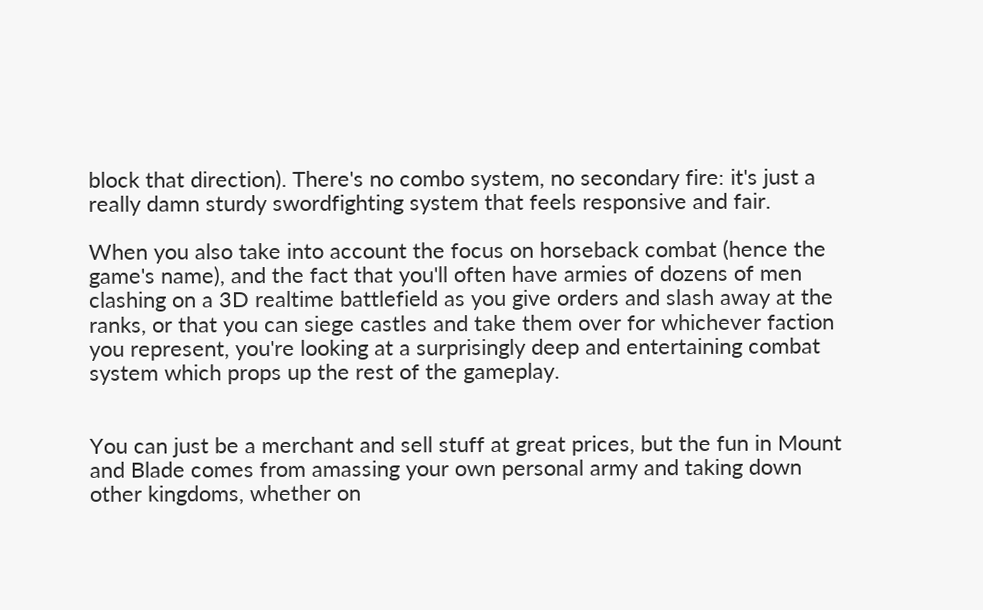block that direction). There's no combo system, no secondary fire: it's just a really damn sturdy swordfighting system that feels responsive and fair.

When you also take into account the focus on horseback combat (hence the game's name), and the fact that you'll often have armies of dozens of men clashing on a 3D realtime battlefield as you give orders and slash away at the ranks, or that you can siege castles and take them over for whichever faction you represent, you're looking at a surprisingly deep and entertaining combat system which props up the rest of the gameplay.


You can just be a merchant and sell stuff at great prices, but the fun in Mount and Blade comes from amassing your own personal army and taking down other kingdoms, whether on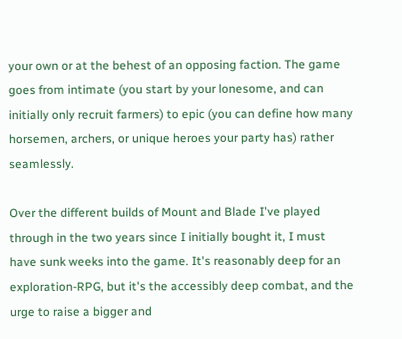your own or at the behest of an opposing faction. The game goes from intimate (you start by your lonesome, and can initially only recruit farmers) to epic (you can define how many horsemen, archers, or unique heroes your party has) rather seamlessly.

Over the different builds of Mount and Blade I've played through in the two years since I initially bought it, I must have sunk weeks into the game. It's reasonably deep for an exploration-RPG, but it's the accessibly deep combat, and the urge to raise a bigger and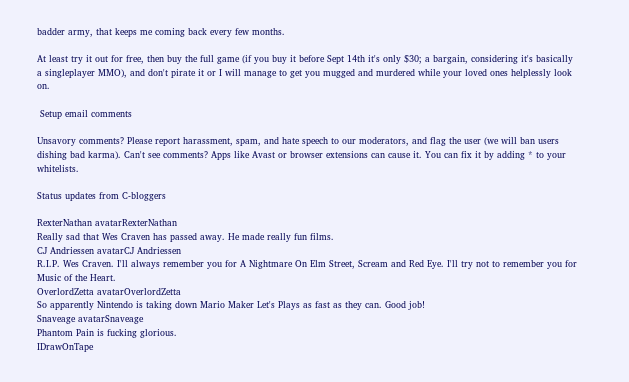badder army, that keeps me coming back every few months.

At least try it out for free, then buy the full game (if you buy it before Sept 14th it's only $30; a bargain, considering it's basically a singleplayer MMO), and don't pirate it or I will manage to get you mugged and murdered while your loved ones helplessly look on.

 Setup email comments

Unsavory comments? Please report harassment, spam, and hate speech to our moderators, and flag the user (we will ban users dishing bad karma). Can't see comments? Apps like Avast or browser extensions can cause it. You can fix it by adding * to your whitelists.

Status updates from C-bloggers

RexterNathan avatarRexterNathan
Really sad that Wes Craven has passed away. He made really fun films.
CJ Andriessen avatarCJ Andriessen
R.I.P. Wes Craven. I'll always remember you for A Nightmare On Elm Street, Scream and Red Eye. I'll try not to remember you for Music of the Heart.
OverlordZetta avatarOverlordZetta
So apparently Nintendo is taking down Mario Maker Let's Plays as fast as they can. Good job!
Snaveage avatarSnaveage
Phantom Pain is fucking glorious.
IDrawOnTape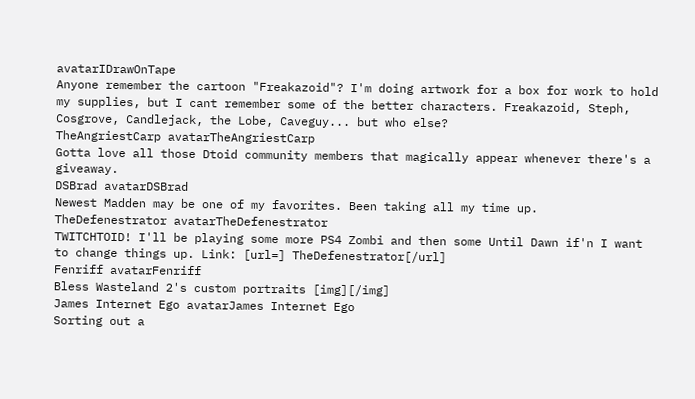avatarIDrawOnTape
Anyone remember the cartoon "Freakazoid"? I'm doing artwork for a box for work to hold my supplies, but I cant remember some of the better characters. Freakazoid, Steph, Cosgrove, Candlejack, the Lobe, Caveguy... but who else?
TheAngriestCarp avatarTheAngriestCarp
Gotta love all those Dtoid community members that magically appear whenever there's a giveaway.
DSBrad avatarDSBrad
Newest Madden may be one of my favorites. Been taking all my time up.
TheDefenestrator avatarTheDefenestrator
TWITCHTOID! I'll be playing some more PS4 Zombi and then some Until Dawn if'n I want to change things up. Link: [url=] TheDefenestrator[/url]
Fenriff avatarFenriff
Bless Wasteland 2's custom portraits [img][/img]
James Internet Ego avatarJames Internet Ego
Sorting out a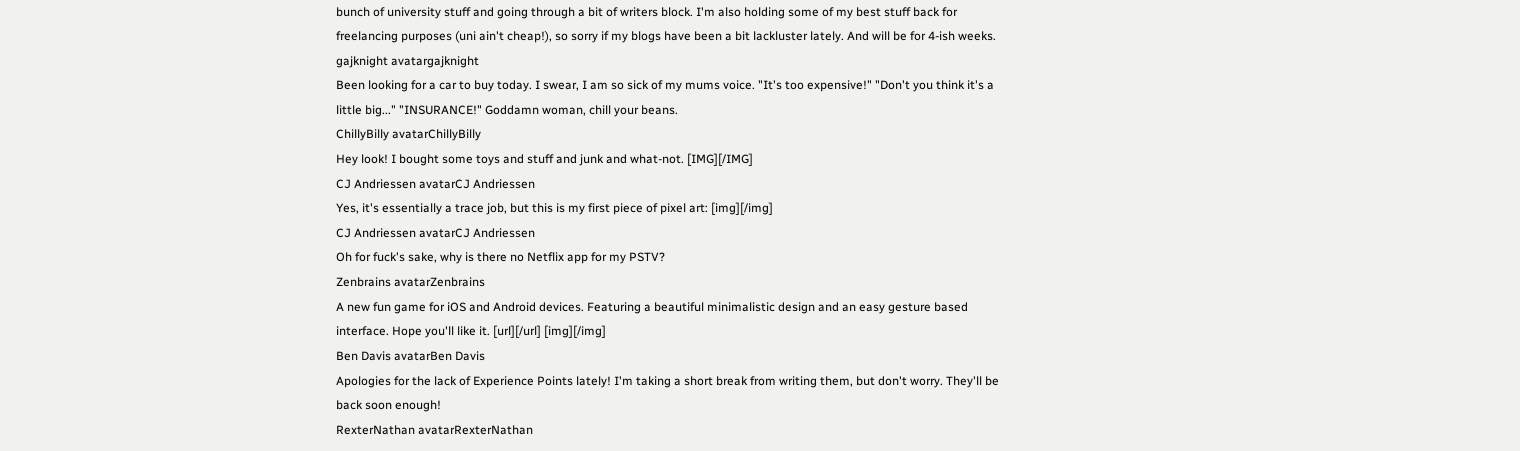bunch of university stuff and going through a bit of writers block. I'm also holding some of my best stuff back for freelancing purposes (uni ain't cheap!), so sorry if my blogs have been a bit lackluster lately. And will be for 4-ish weeks.
gajknight avatargajknight
Been looking for a car to buy today. I swear, I am so sick of my mums voice. "It's too expensive!" "Don't you think it's a little big..." "INSURANCE!" Goddamn woman, chill your beans.
ChillyBilly avatarChillyBilly
Hey look! I bought some toys and stuff and junk and what-not. [IMG][/IMG]
CJ Andriessen avatarCJ Andriessen
Yes, it's essentially a trace job, but this is my first piece of pixel art: [img][/img]
CJ Andriessen avatarCJ Andriessen
Oh for fuck's sake, why is there no Netflix app for my PSTV?
Zenbrains avatarZenbrains
A new fun game for iOS and Android devices. Featuring a beautiful minimalistic design and an easy gesture based interface. Hope you'll like it. [url][/url] [img][/img]
Ben Davis avatarBen Davis
Apologies for the lack of Experience Points lately! I'm taking a short break from writing them, but don't worry. They'll be back soon enough!
RexterNathan avatarRexterNathan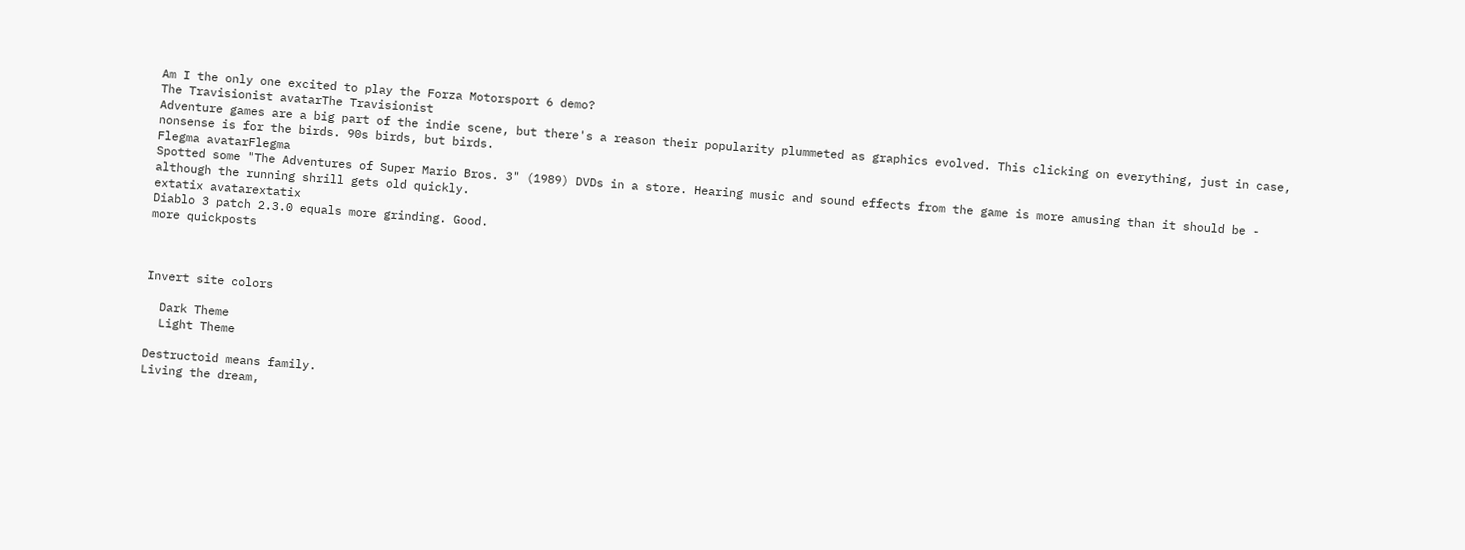Am I the only one excited to play the Forza Motorsport 6 demo?
The Travisionist avatarThe Travisionist
Adventure games are a big part of the indie scene, but there's a reason their popularity plummeted as graphics evolved. This clicking on everything, just in case, nonsense is for the birds. 90s birds, but birds.
Flegma avatarFlegma
Spotted some "The Adventures of Super Mario Bros. 3" (1989) DVDs in a store. Hearing music and sound effects from the game is more amusing than it should be - although the running shrill gets old quickly.
extatix avatarextatix
Diablo 3 patch 2.3.0 equals more grinding. Good.
more quickposts



Invert site colors

  Dark Theme
  Light Theme

Destructoid means family.
Living the dream,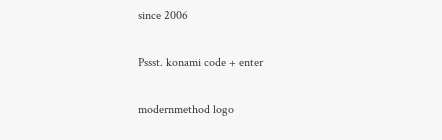since 2006

Pssst. konami code + enter

modernmethod logo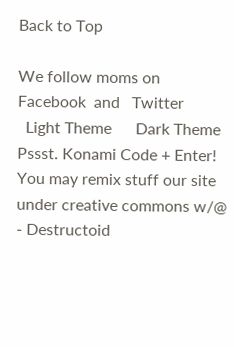Back to Top

We follow moms on   Facebook  and   Twitter
  Light Theme      Dark Theme
Pssst. Konami Code + Enter!
You may remix stuff our site under creative commons w/@
- Destructoid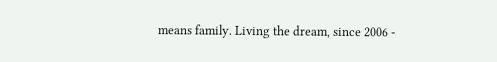means family. Living the dream, since 2006 -